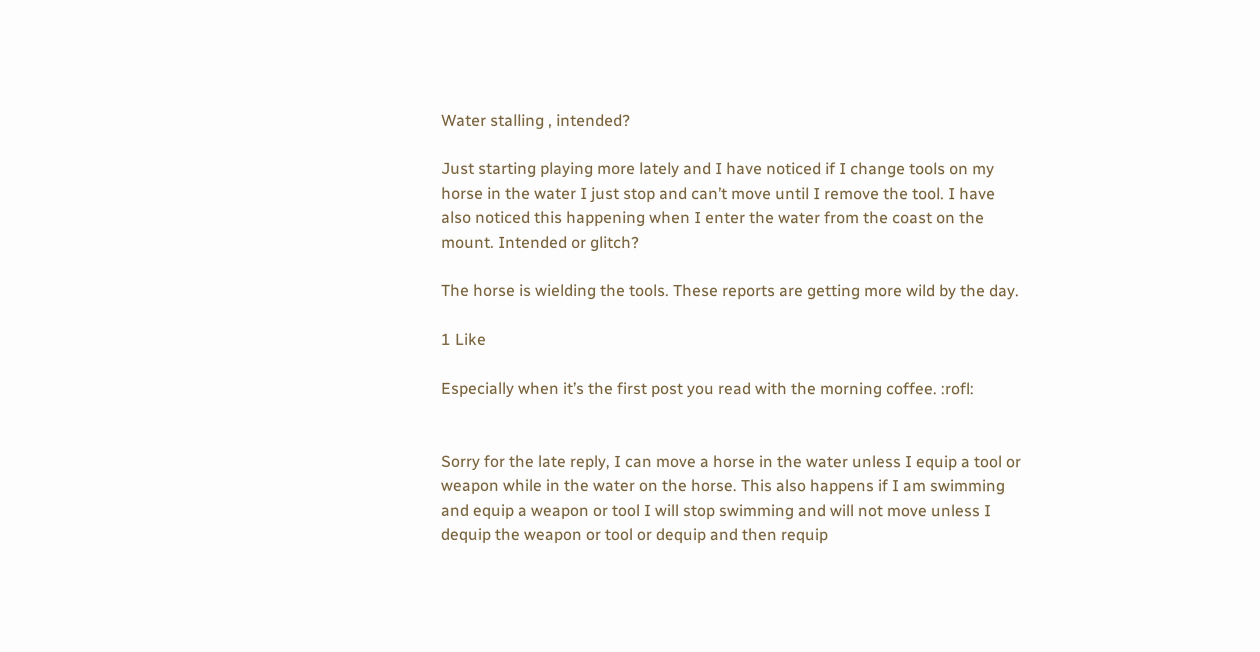Water stalling , intended?

Just starting playing more lately and I have noticed if I change tools on my horse in the water I just stop and can’t move until I remove the tool. I have also noticed this happening when I enter the water from the coast on the mount. Intended or glitch?

The horse is wielding the tools. These reports are getting more wild by the day.

1 Like

Especially when it’s the first post you read with the morning coffee. :rofl:


Sorry for the late reply, I can move a horse in the water unless I equip a tool or weapon while in the water on the horse. This also happens if I am swimming and equip a weapon or tool I will stop swimming and will not move unless I dequip the weapon or tool or dequip and then requip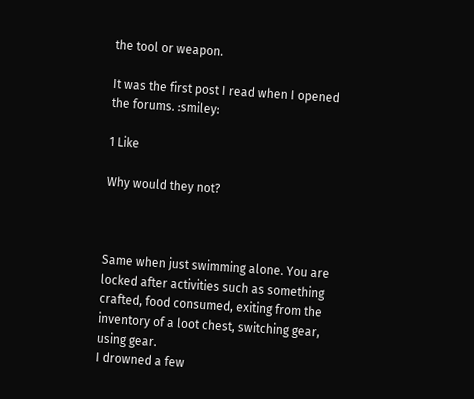the tool or weapon.

It was the first post I read when I opened the forums. :smiley:

1 Like

Why would they not?



Same when just swimming alone. You are locked after activities such as something crafted, food consumed, exiting from the inventory of a loot chest, switching gear, using gear.
I drowned a few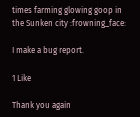times farming glowing goop in the Sunken city :frowning_face:

I make a bug report.

1 Like

Thank you again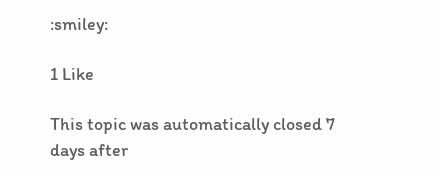:smiley:

1 Like

This topic was automatically closed 7 days after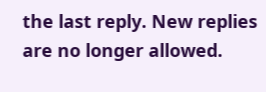the last reply. New replies are no longer allowed.